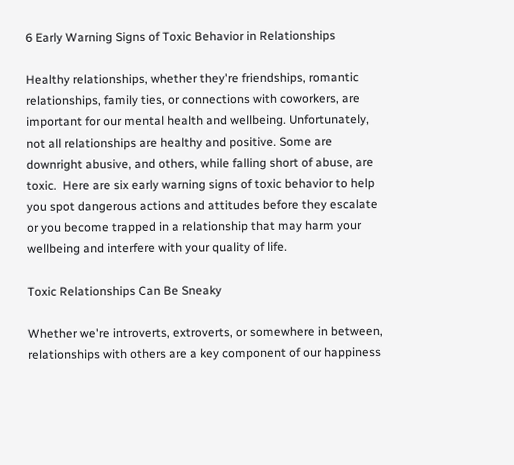6 Early Warning Signs of Toxic Behavior in Relationships

Healthy relationships, whether they're friendships, romantic relationships, family ties, or connections with coworkers, are important for our mental health and wellbeing. Unfortunately, not all relationships are healthy and positive. Some are downright abusive, and others, while falling short of abuse, are toxic.  Here are six early warning signs of toxic behavior to help you spot dangerous actions and attitudes before they escalate or you become trapped in a relationship that may harm your wellbeing and interfere with your quality of life.

Toxic Relationships Can Be Sneaky

Whether we're introverts, extroverts, or somewhere in between, relationships with others are a key component of our happiness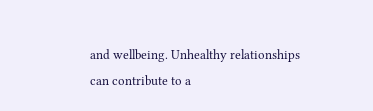and wellbeing. Unhealthy relationships can contribute to a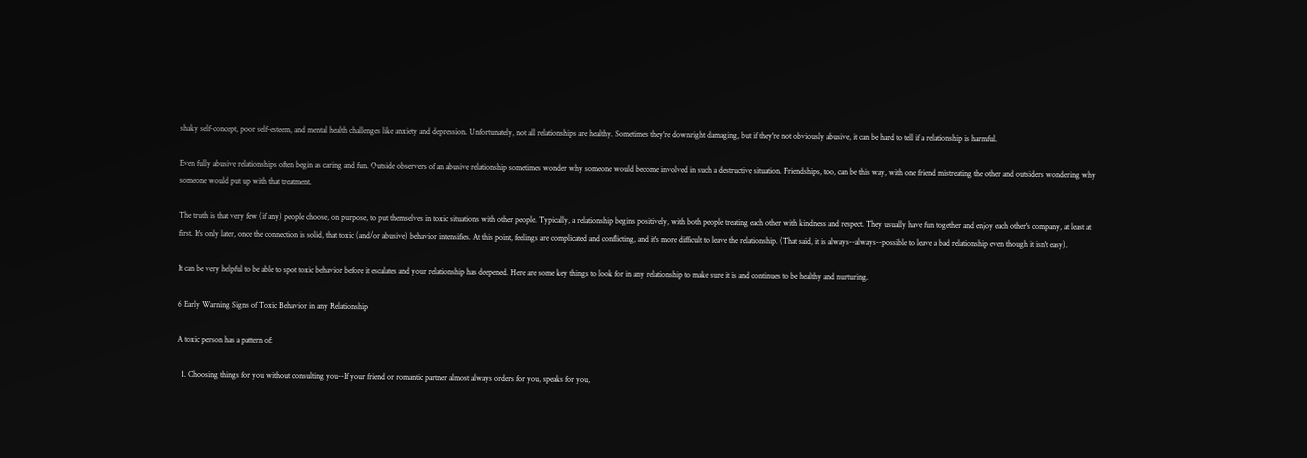shaky self-concept, poor self-esteem, and mental health challenges like anxiety and depression. Unfortunately, not all relationships are healthy. Sometimes they're downright damaging, but if they're not obviously abusive, it can be hard to tell if a relationship is harmful.

Even fully abusive relationships often begin as caring and fun. Outside observers of an abusive relationship sometimes wonder why someone would become involved in such a destructive situation. Friendships, too, can be this way, with one friend mistreating the other and outsiders wondering why someone would put up with that treatment.

The truth is that very few (if any) people choose, on purpose, to put themselves in toxic situations with other people. Typically, a relationship begins positively, with both people treating each other with kindness and respect. They usually have fun together and enjoy each other's company, at least at first. It's only later, once the connection is solid, that toxic (and/or abusive) behavior intensifies. At this point, feelings are complicated and conflicting, and it's more difficult to leave the relationship. (That said, it is always--always--possible to leave a bad relationship even though it isn't easy).

It can be very helpful to be able to spot toxic behavior before it escalates and your relationship has deepened. Here are some key things to look for in any relationship to make sure it is and continues to be healthy and nurturing.

6 Early Warning Signs of Toxic Behavior in any Relationship

A toxic person has a pattern of:

  1. Choosing things for you without consulting you--If your friend or romantic partner almost always orders for you, speaks for you,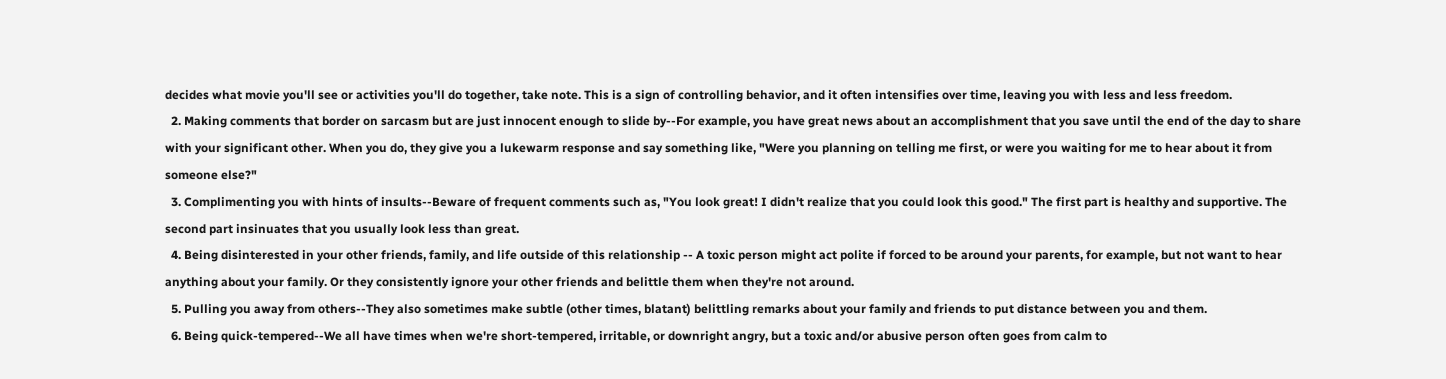decides what movie you'll see or activities you'll do together, take note. This is a sign of controlling behavior, and it often intensifies over time, leaving you with less and less freedom.
  2. Making comments that border on sarcasm but are just innocent enough to slide by--For example, you have great news about an accomplishment that you save until the end of the day to share with your significant other. When you do, they give you a lukewarm response and say something like, "Were you planning on telling me first, or were you waiting for me to hear about it from someone else?"
  3. Complimenting you with hints of insults--Beware of frequent comments such as, "You look great! I didn't realize that you could look this good." The first part is healthy and supportive. The second part insinuates that you usually look less than great.
  4. Being disinterested in your other friends, family, and life outside of this relationship -- A toxic person might act polite if forced to be around your parents, for example, but not want to hear anything about your family. Or they consistently ignore your other friends and belittle them when they're not around.
  5. Pulling you away from others--They also sometimes make subtle (other times, blatant) belittling remarks about your family and friends to put distance between you and them.
  6. Being quick-tempered--We all have times when we're short-tempered, irritable, or downright angry, but a toxic and/or abusive person often goes from calm to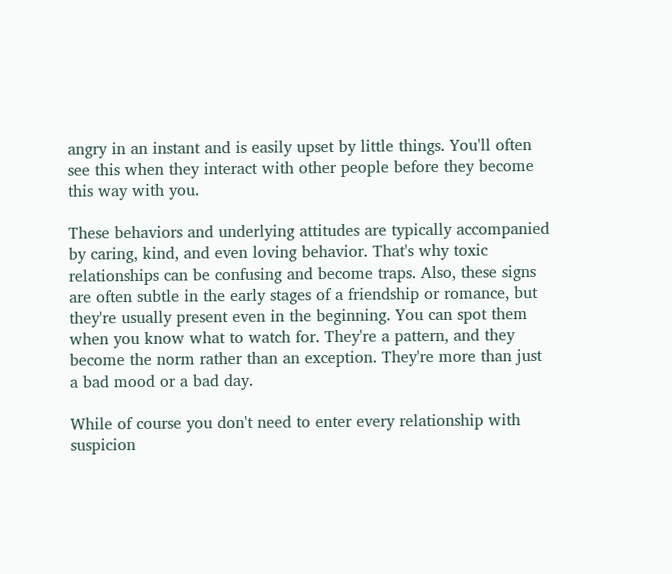angry in an instant and is easily upset by little things. You'll often see this when they interact with other people before they become this way with you.

These behaviors and underlying attitudes are typically accompanied by caring, kind, and even loving behavior. That's why toxic relationships can be confusing and become traps. Also, these signs are often subtle in the early stages of a friendship or romance, but they're usually present even in the beginning. You can spot them when you know what to watch for. They're a pattern, and they become the norm rather than an exception. They're more than just a bad mood or a bad day.

While of course you don't need to enter every relationship with suspicion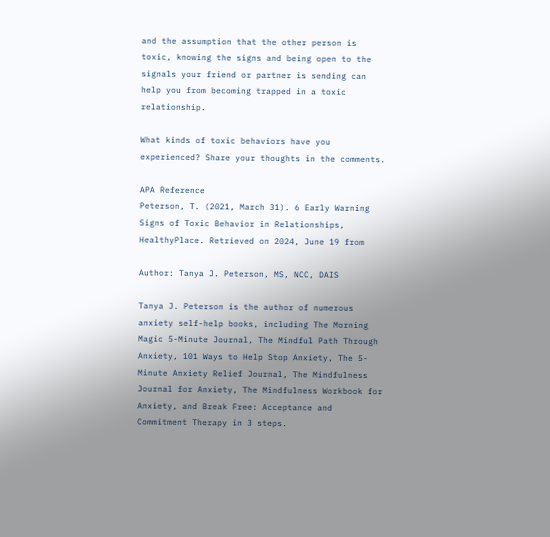and the assumption that the other person is toxic, knowing the signs and being open to the signals your friend or partner is sending can help you from becoming trapped in a toxic relationship.

What kinds of toxic behaviors have you experienced? Share your thoughts in the comments.

APA Reference
Peterson, T. (2021, March 31). 6 Early Warning Signs of Toxic Behavior in Relationships, HealthyPlace. Retrieved on 2024, June 19 from

Author: Tanya J. Peterson, MS, NCC, DAIS

Tanya J. Peterson is the author of numerous anxiety self-help books, including The Morning Magic 5-Minute Journal, The Mindful Path Through Anxiety, 101 Ways to Help Stop Anxiety, The 5-Minute Anxiety Relief Journal, The Mindfulness Journal for Anxiety, The Mindfulness Workbook for Anxiety, and Break Free: Acceptance and Commitment Therapy in 3 steps.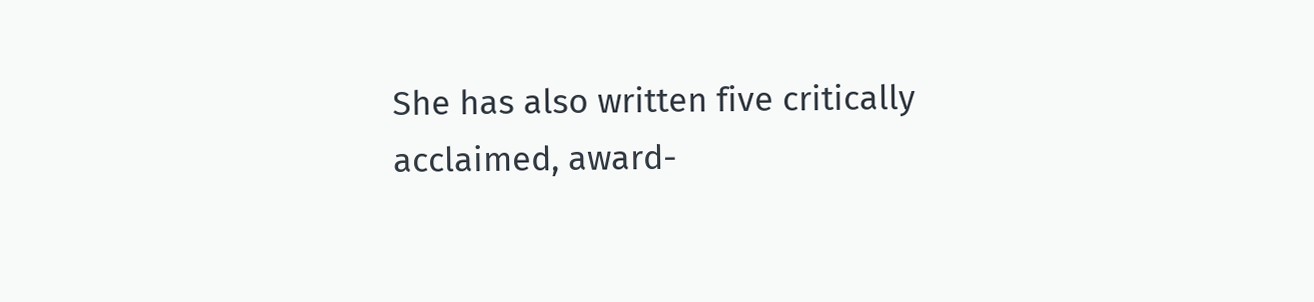She has also written five critically acclaimed, award-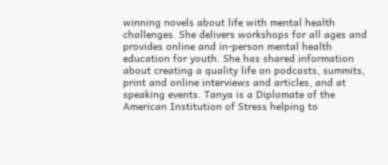winning novels about life with mental health challenges. She delivers workshops for all ages and provides online and in-person mental health education for youth. She has shared information about creating a quality life on podcasts, summits, print and online interviews and articles, and at speaking events. Tanya is a Diplomate of the American Institution of Stress helping to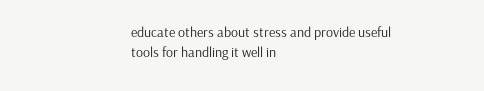educate others about stress and provide useful tools for handling it well in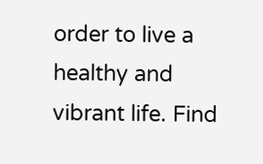order to live a healthy and vibrant life. Find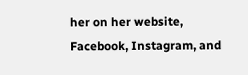her on her website, Facebook, Instagram, and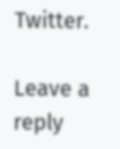Twitter.

Leave a reply